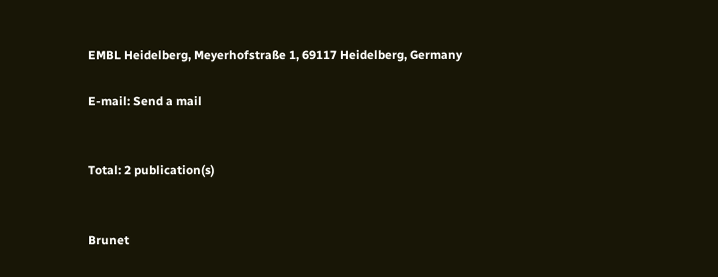EMBL Heidelberg, Meyerhofstraße 1, 69117 Heidelberg, Germany

E-mail: Send a mail


Total: 2 publication(s)


Brunet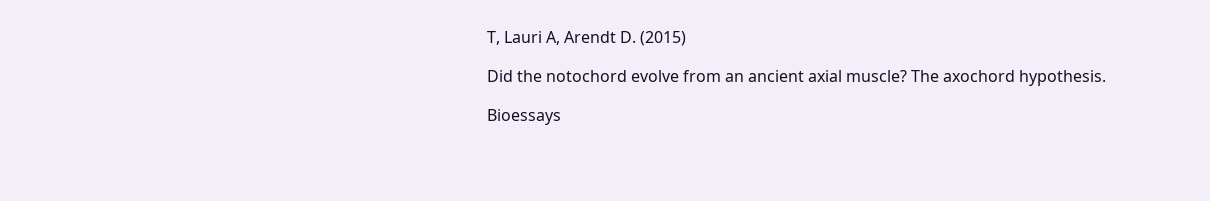T, Lauri A, Arendt D. (2015)

Did the notochord evolve from an ancient axial muscle? The axochord hypothesis.

Bioessays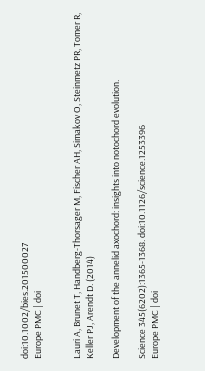doi:10.1002/bies.201500027
Europe PMC | doi


Lauri A, Brunet T, Handberg-Thorsager M, Fischer AH, Simakov O, Steinmetz PR, Tomer R, Keller PJ, Arendt D. (2014)

Development of the annelid axochord: insights into notochord evolution.

Science 345(6202):1365-1368. doi:10.1126/science.1253396
Europe PMC | doi